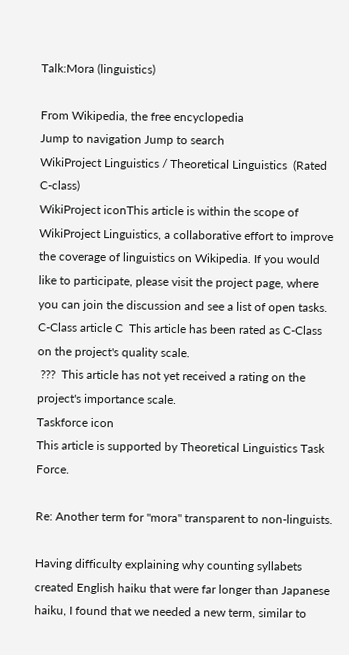Talk:Mora (linguistics)

From Wikipedia, the free encyclopedia
Jump to navigation Jump to search
WikiProject Linguistics / Theoretical Linguistics  (Rated C-class)
WikiProject iconThis article is within the scope of WikiProject Linguistics, a collaborative effort to improve the coverage of linguistics on Wikipedia. If you would like to participate, please visit the project page, where you can join the discussion and see a list of open tasks.
C-Class article C  This article has been rated as C-Class on the project's quality scale.
 ???  This article has not yet received a rating on the project's importance scale.
Taskforce icon
This article is supported by Theoretical Linguistics Task Force.

Re: Another term for "mora" transparent to non-linguists.

Having difficulty explaining why counting syllabets created English haiku that were far longer than Japanese haiku, I found that we needed a new term, similar to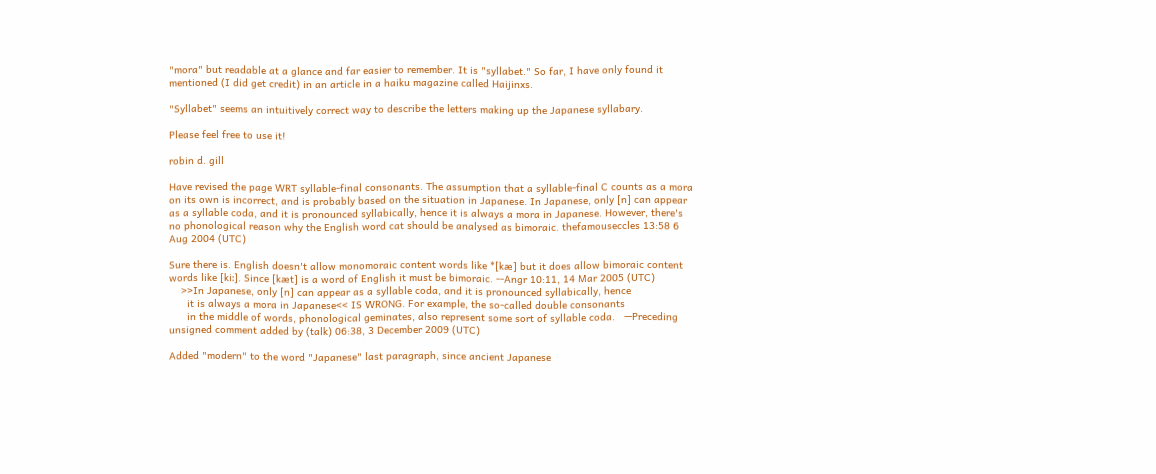"mora" but readable at a glance and far easier to remember. It is "syllabet." So far, I have only found it mentioned (I did get credit) in an article in a haiku magazine called Haijinxs.

"Syllabet" seems an intuitively correct way to describe the letters making up the Japanese syllabary.

Please feel free to use it!

robin d. gill

Have revised the page WRT syllable-final consonants. The assumption that a syllable-final C counts as a mora on its own is incorrect, and is probably based on the situation in Japanese. In Japanese, only [n] can appear as a syllable coda, and it is pronounced syllabically, hence it is always a mora in Japanese. However, there's no phonological reason why the English word cat should be analysed as bimoraic. thefamouseccles 13:58 6 Aug 2004 (UTC)

Sure there is. English doesn't allow monomoraic content words like *[kæ] but it does allow bimoraic content words like [kiː]. Since [kæt] is a word of English it must be bimoraic. --Angr 10:11, 14 Mar 2005 (UTC)
    >>In Japanese, only [n] can appear as a syllable coda, and it is pronounced syllabically, hence
      it is always a mora in Japanese<< IS WRONG. For example, the so-called double consonants
      in the middle of words, phonological geminates, also represent some sort of syllable coda.   —Preceding unsigned comment added by (talk) 06:38, 3 December 2009 (UTC)

Added "modern" to the word "Japanese" last paragraph, since ancient Japanese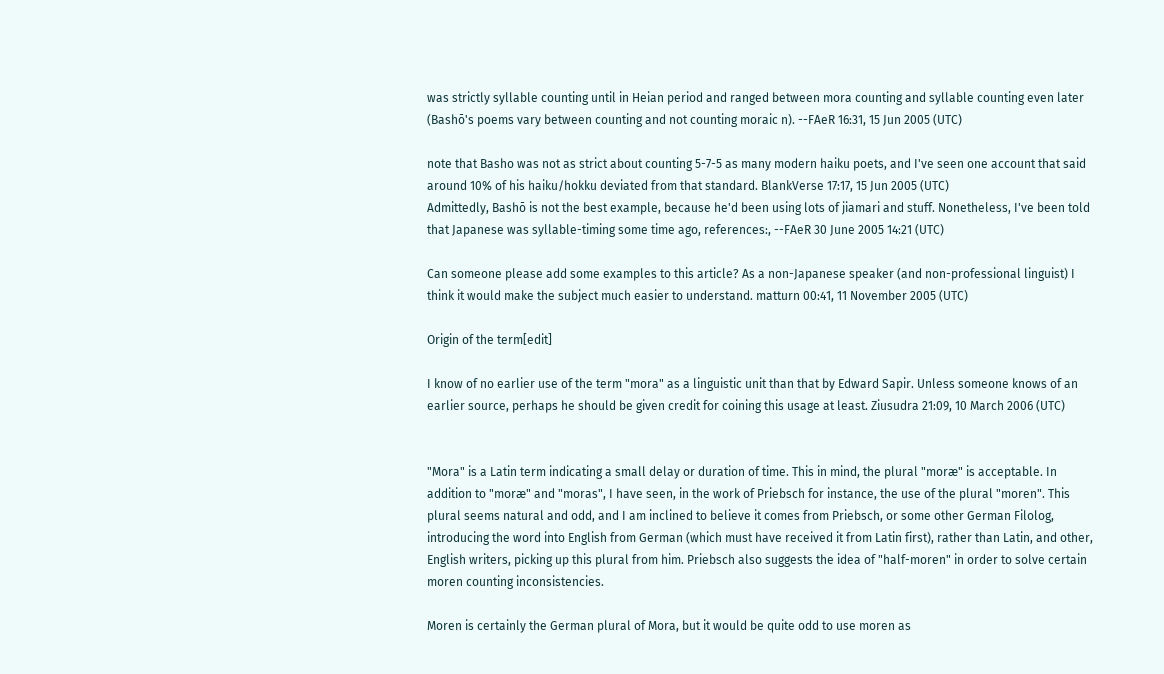was strictly syllable counting until in Heian period and ranged between mora counting and syllable counting even later (Bashō's poems vary between counting and not counting moraic n). --FAeR 16:31, 15 Jun 2005 (UTC)

note that Basho was not as strict about counting 5-7-5 as many modern haiku poets, and I've seen one account that said around 10% of his haiku/hokku deviated from that standard. BlankVerse 17:17, 15 Jun 2005 (UTC)
Admittedly, Bashō is not the best example, because he'd been using lots of jiamari and stuff. Nonetheless, I've been told that Japanese was syllable-timing some time ago, references:, --FAeR 30 June 2005 14:21 (UTC)

Can someone please add some examples to this article? As a non-Japanese speaker (and non-professional linguist) I think it would make the subject much easier to understand. matturn 00:41, 11 November 2005 (UTC)

Origin of the term[edit]

I know of no earlier use of the term "mora" as a linguistic unit than that by Edward Sapir. Unless someone knows of an earlier source, perhaps he should be given credit for coining this usage at least. Ziusudra 21:09, 10 March 2006 (UTC)


"Mora" is a Latin term indicating a small delay or duration of time. This in mind, the plural "moræ" is acceptable. In addition to "moræ" and "moras", I have seen, in the work of Priebsch for instance, the use of the plural "moren". This plural seems natural and odd, and I am inclined to believe it comes from Priebsch, or some other German Filolog, introducing the word into English from German (which must have received it from Latin first), rather than Latin, and other, English writers, picking up this plural from him. Priebsch also suggests the idea of "half-moren" in order to solve certain moren counting inconsistencies.

Moren is certainly the German plural of Mora, but it would be quite odd to use moren as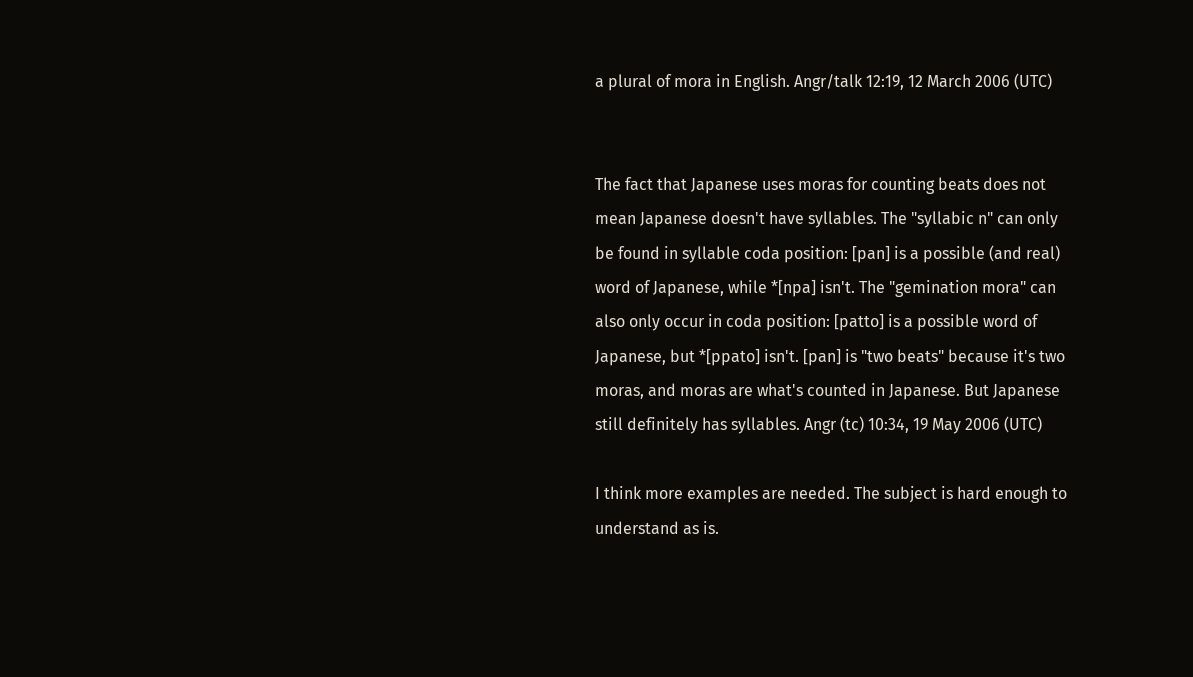a plural of mora in English. Angr/talk 12:19, 12 March 2006 (UTC)


The fact that Japanese uses moras for counting beats does not mean Japanese doesn't have syllables. The "syllabic n" can only be found in syllable coda position: [pan] is a possible (and real) word of Japanese, while *[npa] isn't. The "gemination mora" can also only occur in coda position: [patto] is a possible word of Japanese, but *[ppato] isn't. [pan] is "two beats" because it's two moras, and moras are what's counted in Japanese. But Japanese still definitely has syllables. Angr (tc) 10:34, 19 May 2006 (UTC)

I think more examples are needed. The subject is hard enough to understand as is.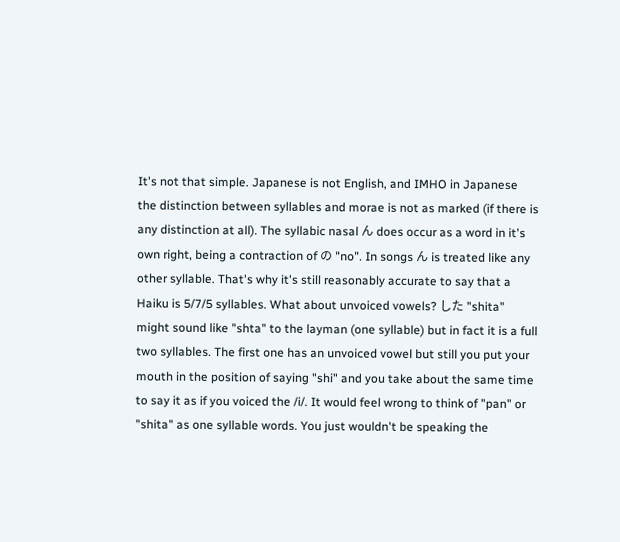It's not that simple. Japanese is not English, and IMHO in Japanese the distinction between syllables and morae is not as marked (if there is any distinction at all). The syllabic nasal ん does occur as a word in it's own right, being a contraction of の "no". In songs ん is treated like any other syllable. That's why it's still reasonably accurate to say that a Haiku is 5/7/5 syllables. What about unvoiced vowels? した "shita" might sound like "shta" to the layman (one syllable) but in fact it is a full two syllables. The first one has an unvoiced vowel but still you put your mouth in the position of saying "shi" and you take about the same time to say it as if you voiced the /i/. It would feel wrong to think of "pan" or "shita" as one syllable words. You just wouldn't be speaking the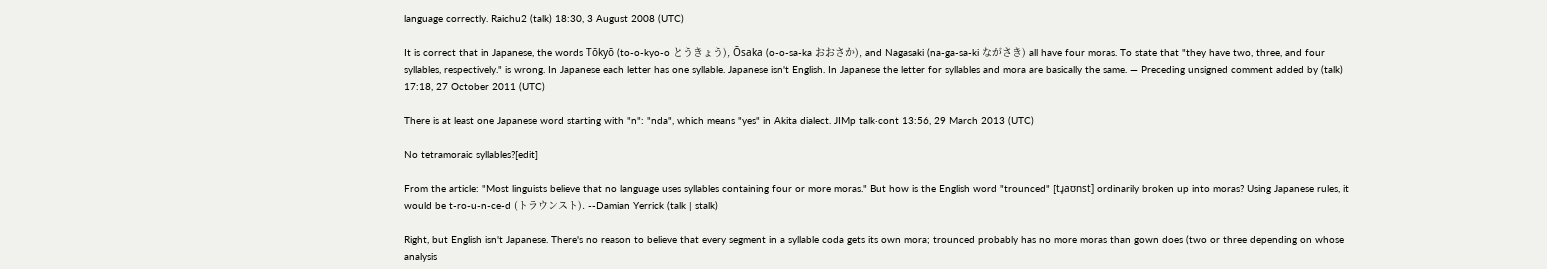language correctly. Raichu2 (talk) 18:30, 3 August 2008 (UTC)

It is correct that in Japanese, the words Tōkyō (to-o-kyo-o とうきょう), Ōsaka (o-o-sa-ka おおさか), and Nagasaki (na-ga-sa-ki ながさき) all have four moras. To state that "they have two, three, and four syllables, respectively." is wrong. In Japanese each letter has one syllable. Japanese isn't English. In Japanese the letter for syllables and mora are basically the same. — Preceding unsigned comment added by (talk) 17:18, 27 October 2011 (UTC)

There is at least one Japanese word starting with "n": "nda", which means "yes" in Akita dialect. JIMp talk·cont 13:56, 29 March 2013 (UTC)

No tetramoraic syllables?[edit]

From the article: "Most linguists believe that no language uses syllables containing four or more moras." But how is the English word "trounced" [tɹ̥aʊnst] ordinarily broken up into moras? Using Japanese rules, it would be t-ro-u-n-ce-d (トラウンスト). --Damian Yerrick (talk | stalk)

Right, but English isn't Japanese. There's no reason to believe that every segment in a syllable coda gets its own mora; trounced probably has no more moras than gown does (two or three depending on whose analysis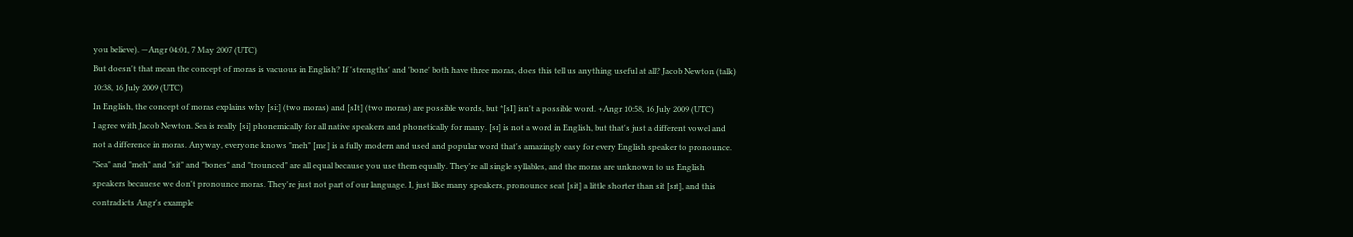you believe). —Angr 04:01, 7 May 2007 (UTC)
But doesn't that mean the concept of moras is vacuous in English? If 'strengths' and 'bone' both have three moras, does this tell us anything useful at all? Jacob Newton (talk) 10:38, 16 July 2009 (UTC)
In English, the concept of moras explains why [si:] (two moras) and [sIt] (two moras) are possible words, but *[sI] isn't a possible word. +Angr 10:58, 16 July 2009 (UTC)
I agree with Jacob Newton. Sea is really [si] phonemically for all native speakers and phonetically for many. [sɪ] is not a word in English, but that's just a different vowel and not a difference in moras. Anyway, everyone knows "meh" [mɛ] is a fully modern and used and popular word that's amazingly easy for every English speaker to pronounce. "Sea" and "meh" and "sit" and "bones" and "trounced" are all equal because you use them equally. They're all single syllables, and the moras are unknown to us English speakers becauese we don't pronounce moras. They're just not part of our language. I, just like many speakers, pronounce seat [sit] a little shorter than sit [sɪt], and this contradicts Angr's example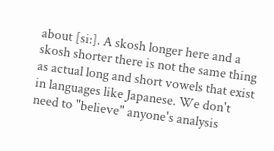about [si:]. A skosh longer here and a skosh shorter there is not the same thing as actual long and short vowels that exist in languages like Japanese. We don't need to "believe" anyone's analysis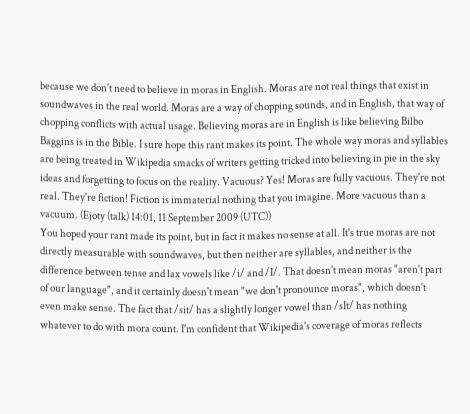because we don't need to believe in moras in English. Moras are not real things that exist in soundwaves in the real world. Moras are a way of chopping sounds, and in English, that way of chopping conflicts with actual usage. Believing moras are in English is like believing Bilbo Baggins is in the Bible. I sure hope this rant makes its point. The whole way moras and syllables are being treated in Wikipedia smacks of writers getting tricked into believing in pie in the sky ideas and forgetting to focus on the reality. Vacuous? Yes! Moras are fully vacuous. They're not real. They're fiction! Fiction is immaterial nothing that you imagine. More vacuous than a vacuum. (Ejoty (talk) 14:01, 11 September 2009 (UTC))
You hoped your rant made its point, but in fact it makes no sense at all. It's true moras are not directly measurable with soundwaves, but then neither are syllables, and neither is the difference between tense and lax vowels like /i/ and /I/. That doesn't mean moras "aren't part of our language", and it certainly doesn't mean "we don't pronounce moras", which doesn't even make sense. The fact that /sit/ has a slightly longer vowel than /sIt/ has nothing whatever to do with mora count. I'm confident that Wikipedia's coverage of moras reflects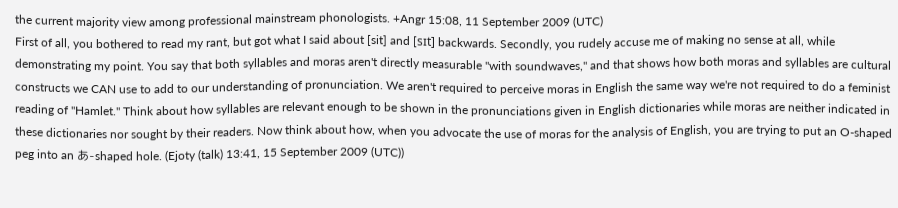the current majority view among professional mainstream phonologists. +Angr 15:08, 11 September 2009 (UTC)
First of all, you bothered to read my rant, but got what I said about [sit] and [sɪt] backwards. Secondly, you rudely accuse me of making no sense at all, while demonstrating my point. You say that both syllables and moras aren't directly measurable "with soundwaves," and that shows how both moras and syllables are cultural constructs we CAN use to add to our understanding of pronunciation. We aren't required to perceive moras in English the same way we're not required to do a feminist reading of "Hamlet." Think about how syllables are relevant enough to be shown in the pronunciations given in English dictionaries while moras are neither indicated in these dictionaries nor sought by their readers. Now think about how, when you advocate the use of moras for the analysis of English, you are trying to put an O-shaped peg into an あ-shaped hole. (Ejoty (talk) 13:41, 15 September 2009 (UTC))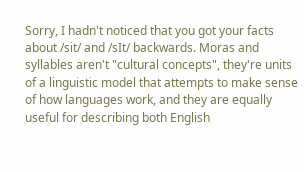Sorry, I hadn't noticed that you got your facts about /sit/ and /sIt/ backwards. Moras and syllables aren't "cultural concepts", they're units of a linguistic model that attempts to make sense of how languages work, and they are equally useful for describing both English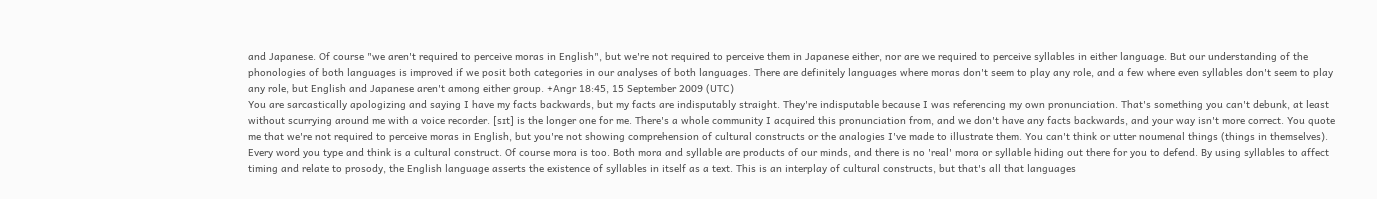and Japanese. Of course "we aren't required to perceive moras in English", but we're not required to perceive them in Japanese either, nor are we required to perceive syllables in either language. But our understanding of the phonologies of both languages is improved if we posit both categories in our analyses of both languages. There are definitely languages where moras don't seem to play any role, and a few where even syllables don't seem to play any role, but English and Japanese aren't among either group. +Angr 18:45, 15 September 2009 (UTC)
You are sarcastically apologizing and saying I have my facts backwards, but my facts are indisputably straight. They're indisputable because I was referencing my own pronunciation. That's something you can't debunk, at least without scurrying around me with a voice recorder. [sɪt] is the longer one for me. There's a whole community I acquired this pronunciation from, and we don't have any facts backwards, and your way isn't more correct. You quote me that we're not required to perceive moras in English, but you're not showing comprehension of cultural constructs or the analogies I've made to illustrate them. You can't think or utter noumenal things (things in themselves). Every word you type and think is a cultural construct. Of course mora is too. Both mora and syllable are products of our minds, and there is no 'real' mora or syllable hiding out there for you to defend. By using syllables to affect timing and relate to prosody, the English language asserts the existence of syllables in itself as a text. This is an interplay of cultural constructs, but that's all that languages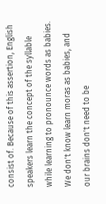consist of. Because of this assertion, English speakers learn the concept of the syllable while learning to pronounce words as babies. We don't know learn moras as babies, and our brains don't need to be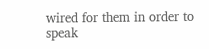wired for them in order to speak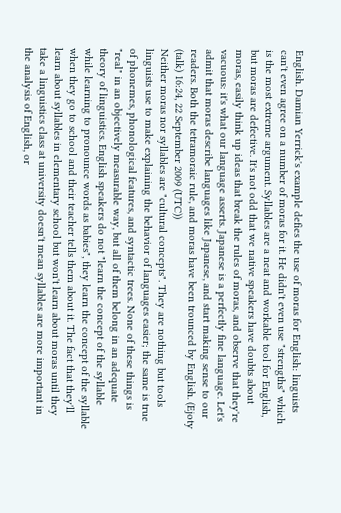English. Damian Yerrick's example defies the use of moras for English: linguists can't even agree on a number of moras for it. He didn't even use "strengths" which is the most extreme argument. Syllables are a neat and workable tool for English, but moras are defective. It's not odd that we native speakers have doubts about moras, easily think up ideas that break the rules of moras, and observe that they're vacuous: it's what our language asserts. Japanese is a perfectly fine language. Let's admit that moras describe languages like Japanese, and start making sense to our readers. Both the tetramoraic rule, and moras have been trounced by English. (Ejoty (talk) 16:24, 22 September 2009 (UTC))
Neither moras nor syllables are "cultural concepts". They are nothing but tools linguists use to make explaining the behavior of languages easier; the same is true of phonemes, phonological features, and syntactic trees. None of these things is "real" in an objectively measurable way, but all of them belong in an adequate theory of linguistics. English speakers do not "learn the concept of the syllable while learning to pronounce words as babies", they learn the concept of the syllable when they go to school and their teacher tells them about it. The fact that they'll learn about syllables in elementary school but won't learn about moras until they take a linguistics class at university doesn't mean syllables are more important in the analysis of English, or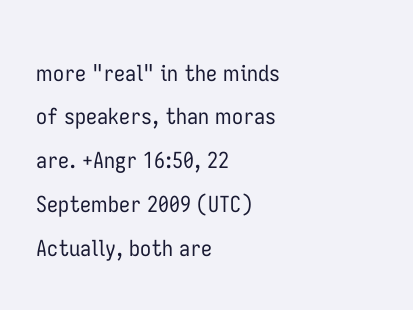more "real" in the minds of speakers, than moras are. +Angr 16:50, 22 September 2009 (UTC)
Actually, both are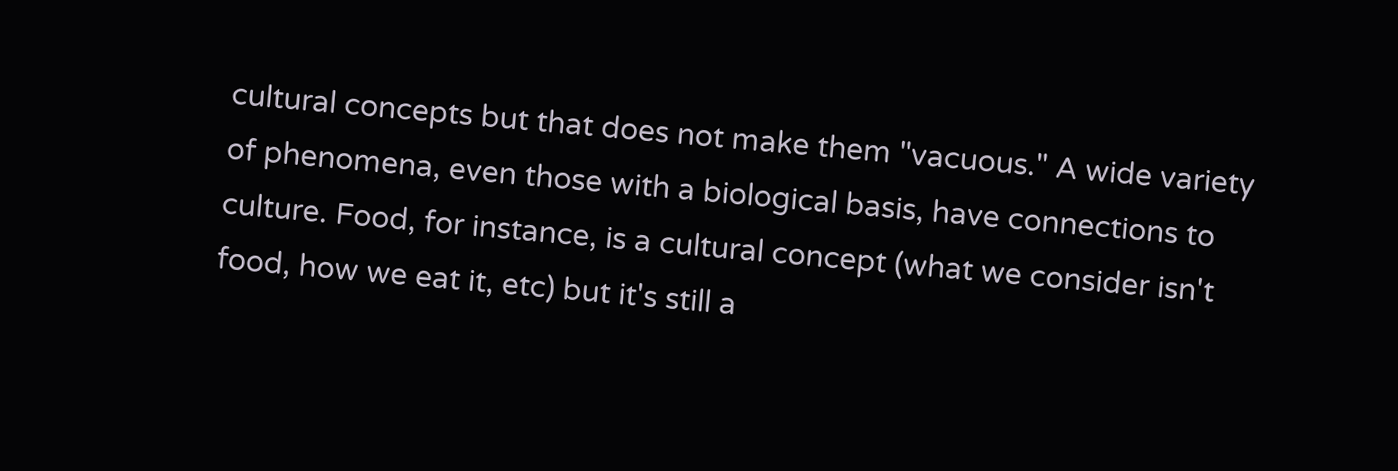cultural concepts but that does not make them "vacuous." A wide variety of phenomena, even those with a biological basis, have connections to culture. Food, for instance, is a cultural concept (what we consider isn't food, how we eat it, etc) but it's still a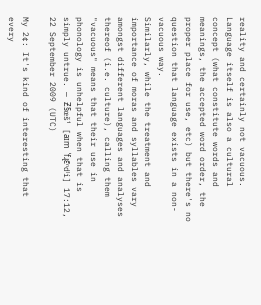reality and certainly not vacuous. Language itself is also a cultural concept (what constitute words and meanings, the accepted word order, the proper place for use, etc) but there's no question that language exists in a non-vacuous way.
Similarly, while the treatment and importance of moras and syllables vary amongst different languages and analyses thereof (i.e. culture), calling them "vacuous" means that their use in phonology is unhelpful when that is simply untrue. — Ƶ§œš¹ [aɪm ˈfɻɛ̃ⁿdˡi] 17:12, 22 September 2009 (UTC)

My 2¢: It's kind of interesting that every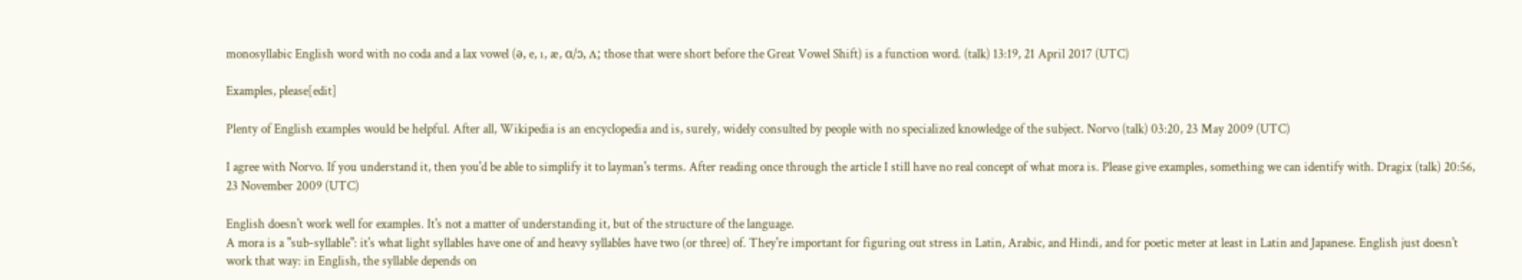monosyllabic English word with no coda and a lax vowel (ǝ, e, ı, æ, ɑ/ɔ, ʌ; those that were short before the Great Vowel Shift) is a function word. (talk) 13:19, 21 April 2017 (UTC)

Examples, please[edit]

Plenty of English examples would be helpful. After all, Wikipedia is an encyclopedia and is, surely, widely consulted by people with no specialized knowledge of the subject. Norvo (talk) 03:20, 23 May 2009 (UTC)

I agree with Norvo. If you understand it, then you'd be able to simplify it to layman's terms. After reading once through the article I still have no real concept of what mora is. Please give examples, something we can identify with. Dragix (talk) 20:56, 23 November 2009 (UTC)

English doesn't work well for examples. It's not a matter of understanding it, but of the structure of the language.
A mora is a "sub-syllable": it's what light syllables have one of and heavy syllables have two (or three) of. They're important for figuring out stress in Latin, Arabic, and Hindi, and for poetic meter at least in Latin and Japanese. English just doesn't work that way: in English, the syllable depends on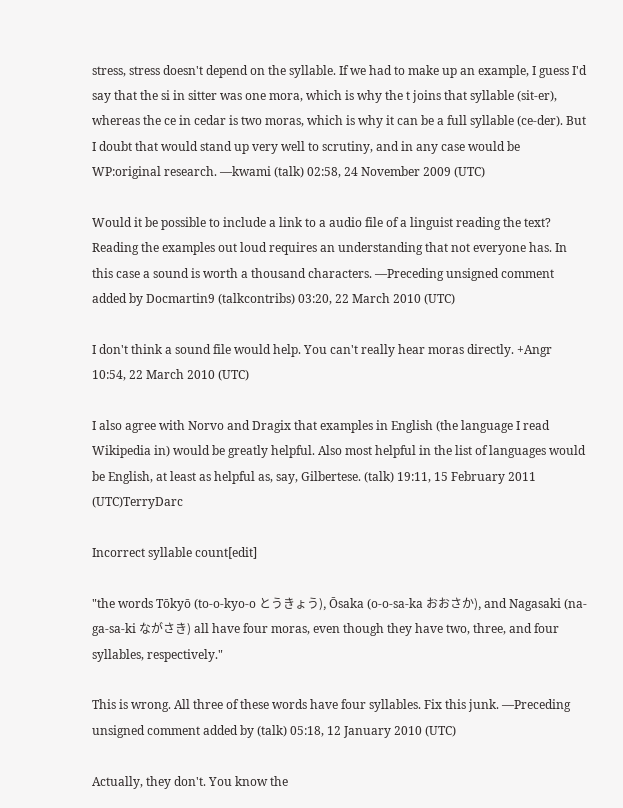stress, stress doesn't depend on the syllable. If we had to make up an example, I guess I'd say that the si in sitter was one mora, which is why the t joins that syllable (sit-er), whereas the ce in cedar is two moras, which is why it can be a full syllable (ce-der). But I doubt that would stand up very well to scrutiny, and in any case would be WP:original research. —kwami (talk) 02:58, 24 November 2009 (UTC)

Would it be possible to include a link to a audio file of a linguist reading the text? Reading the examples out loud requires an understanding that not everyone has. In this case a sound is worth a thousand characters. —Preceding unsigned comment added by Docmartin9 (talkcontribs) 03:20, 22 March 2010 (UTC)

I don't think a sound file would help. You can't really hear moras directly. +Angr 10:54, 22 March 2010 (UTC)

I also agree with Norvo and Dragix that examples in English (the language I read Wikipedia in) would be greatly helpful. Also most helpful in the list of languages would be English, at least as helpful as, say, Gilbertese. (talk) 19:11, 15 February 2011 (UTC)TerryDarc

Incorrect syllable count[edit]

"the words Tōkyō (to-o-kyo-o とうきょう), Ōsaka (o-o-sa-ka おおさか), and Nagasaki (na-ga-sa-ki ながさき) all have four moras, even though they have two, three, and four syllables, respectively."

This is wrong. All three of these words have four syllables. Fix this junk. —Preceding unsigned comment added by (talk) 05:18, 12 January 2010 (UTC)

Actually, they don't. You know the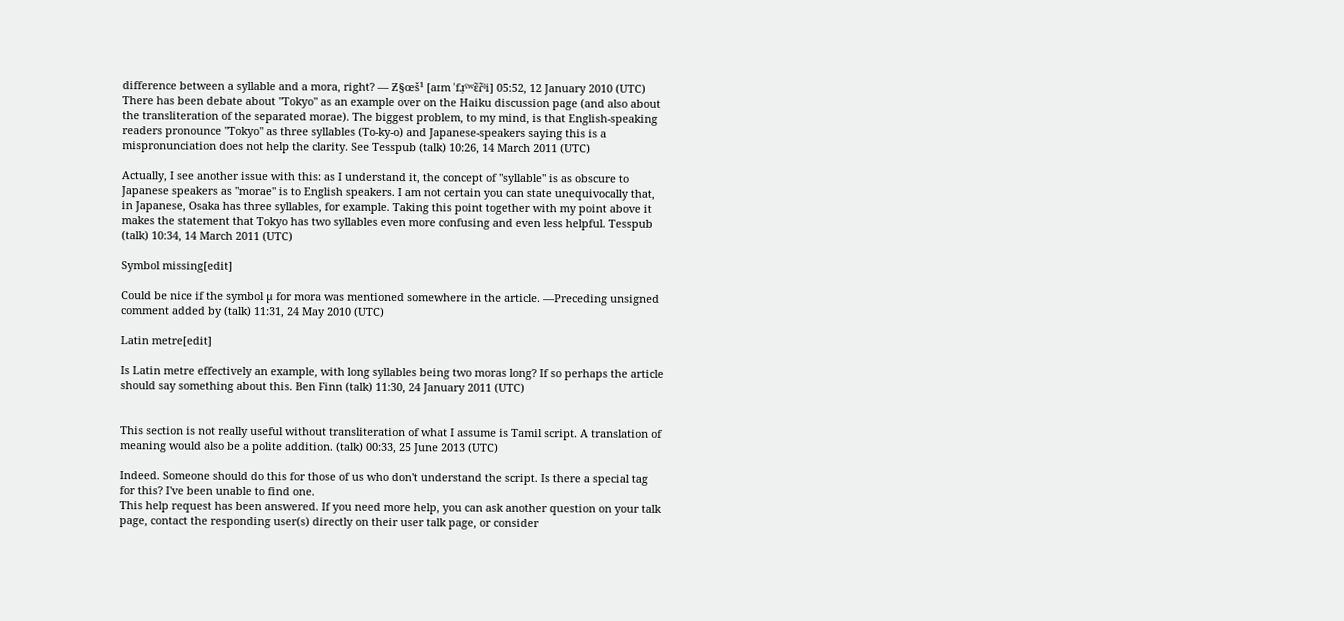difference between a syllable and a mora, right? — Ƶ§œš¹ [aɪm ˈfɹ̠ˤʷɛ̃ɾ̃ˡi] 05:52, 12 January 2010 (UTC)
There has been debate about "Tokyo" as an example over on the Haiku discussion page (and also about the transliteration of the separated morae). The biggest problem, to my mind, is that English-speaking readers pronounce "Tokyo" as three syllables (To-ky-o) and Japanese-speakers saying this is a mispronunciation does not help the clarity. See Tesspub (talk) 10:26, 14 March 2011 (UTC)

Actually, I see another issue with this: as I understand it, the concept of "syllable" is as obscure to Japanese speakers as "morae" is to English speakers. I am not certain you can state unequivocally that, in Japanese, Osaka has three syllables, for example. Taking this point together with my point above it makes the statement that Tokyo has two syllables even more confusing and even less helpful. Tesspub (talk) 10:34, 14 March 2011 (UTC)

Symbol missing[edit]

Could be nice if the symbol µ for mora was mentioned somewhere in the article. —Preceding unsigned comment added by (talk) 11:31, 24 May 2010 (UTC)

Latin metre[edit]

Is Latin metre effectively an example, with long syllables being two moras long? If so perhaps the article should say something about this. Ben Finn (talk) 11:30, 24 January 2011 (UTC)


This section is not really useful without transliteration of what I assume is Tamil script. A translation of meaning would also be a polite addition. (talk) 00:33, 25 June 2013 (UTC)

Indeed. Someone should do this for those of us who don't understand the script. Is there a special tag for this? I've been unable to find one.
This help request has been answered. If you need more help, you can ask another question on your talk page, contact the responding user(s) directly on their user talk page, or consider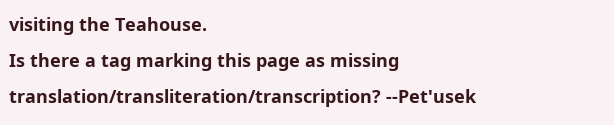visiting the Teahouse.
Is there a tag marking this page as missing translation/transliteration/transcription? --Pet'usek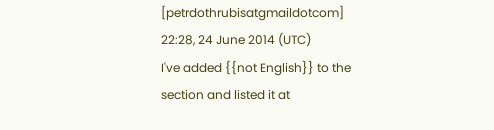[petrdothrubisatgmaildotcom] 22:28, 24 June 2014 (UTC)
I've added {{not English}} to the section and listed it at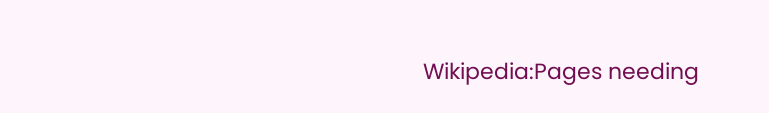Wikipedia:Pages needing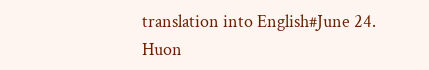translation into English#June 24. Huon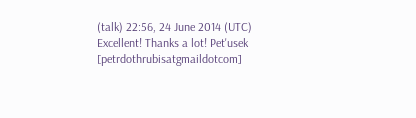(talk) 22:56, 24 June 2014 (UTC)
Excellent! Thanks a lot! Pet'usek [petrdothrubisatgmaildotcom]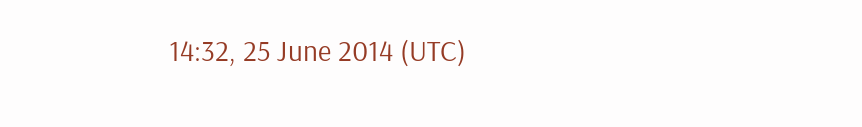14:32, 25 June 2014 (UTC)